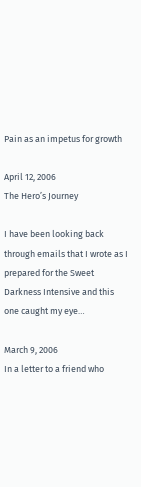Pain as an impetus for growth

April 12, 2006
The Hero’s Journey

I have been looking back through emails that I wrote as I prepared for the Sweet Darkness Intensive and this one caught my eye…

March 9, 2006
In a letter to a friend who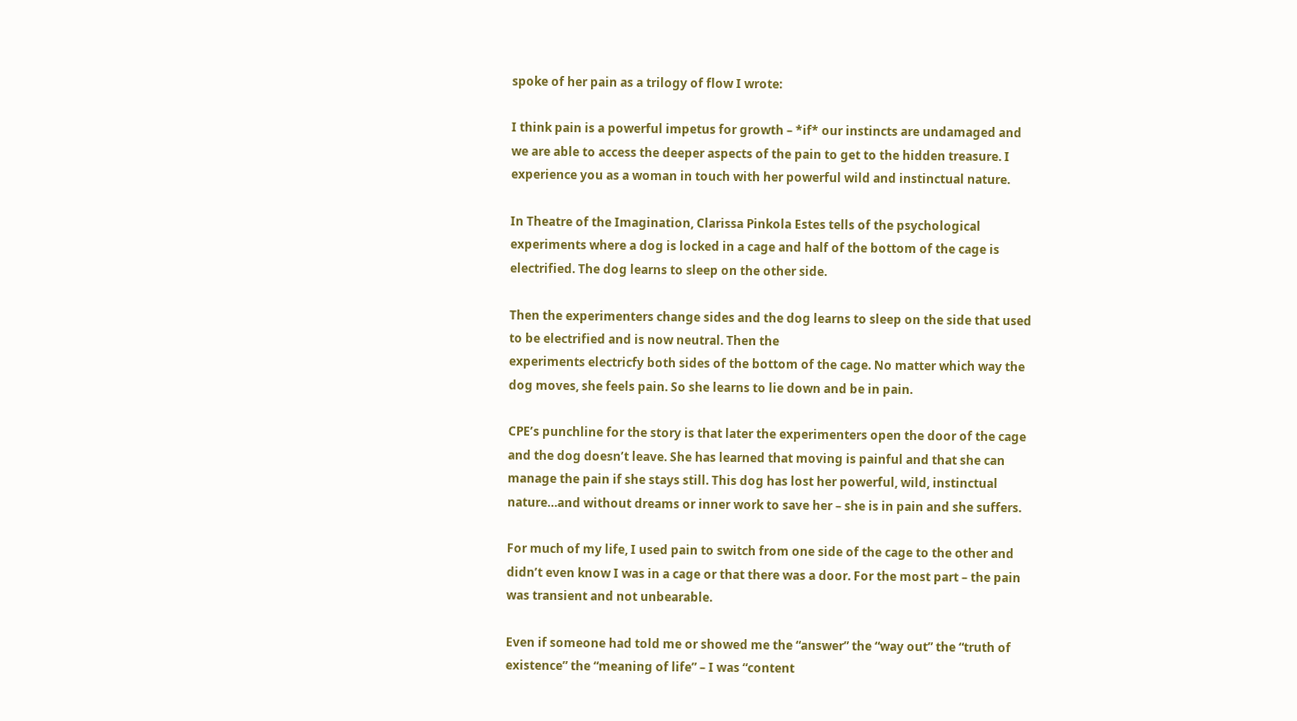spoke of her pain as a trilogy of flow I wrote:

I think pain is a powerful impetus for growth – *if* our instincts are undamaged and we are able to access the deeper aspects of the pain to get to the hidden treasure. I experience you as a woman in touch with her powerful wild and instinctual nature.

In Theatre of the Imagination, Clarissa Pinkola Estes tells of the psychological experiments where a dog is locked in a cage and half of the bottom of the cage is electrified. The dog learns to sleep on the other side.

Then the experimenters change sides and the dog learns to sleep on the side that used to be electrified and is now neutral. Then the
experiments electricfy both sides of the bottom of the cage. No matter which way the dog moves, she feels pain. So she learns to lie down and be in pain.

CPE’s punchline for the story is that later the experimenters open the door of the cage and the dog doesn’t leave. She has learned that moving is painful and that she can manage the pain if she stays still. This dog has lost her powerful, wild, instinctual nature…and without dreams or inner work to save her – she is in pain and she suffers.

For much of my life, I used pain to switch from one side of the cage to the other and didn’t even know I was in a cage or that there was a door. For the most part – the pain was transient and not unbearable.

Even if someone had told me or showed me the “answer” the “way out” the “truth of existence” the “meaning of life” – I was “content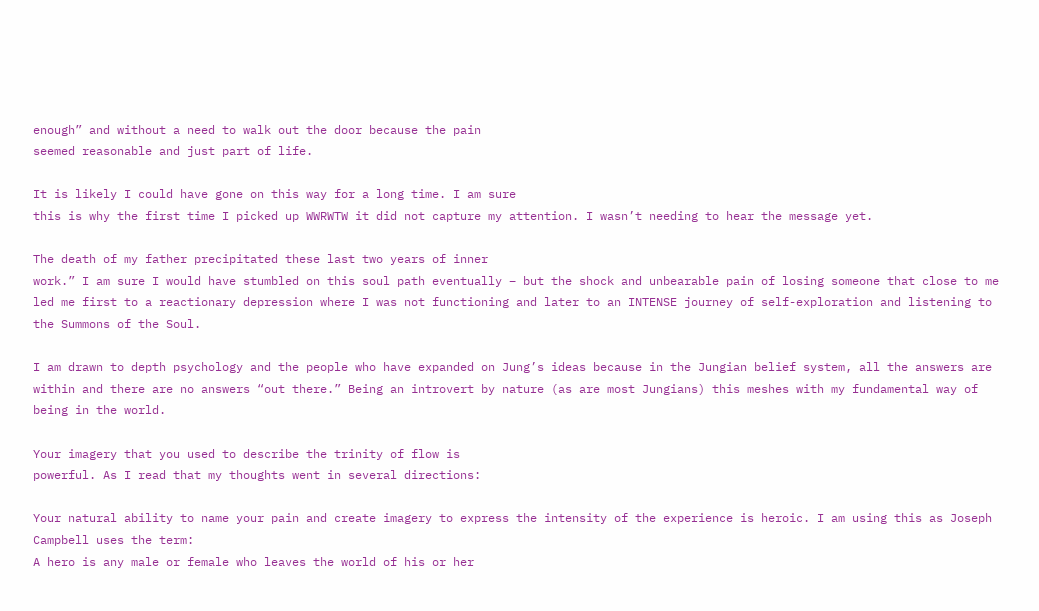enough” and without a need to walk out the door because the pain
seemed reasonable and just part of life.

It is likely I could have gone on this way for a long time. I am sure
this is why the first time I picked up WWRWTW it did not capture my attention. I wasn’t needing to hear the message yet.

The death of my father precipitated these last two years of inner
work.” I am sure I would have stumbled on this soul path eventually – but the shock and unbearable pain of losing someone that close to me led me first to a reactionary depression where I was not functioning and later to an INTENSE journey of self-exploration and listening to the Summons of the Soul.

I am drawn to depth psychology and the people who have expanded on Jung’s ideas because in the Jungian belief system, all the answers are within and there are no answers “out there.” Being an introvert by nature (as are most Jungians) this meshes with my fundamental way of being in the world.

Your imagery that you used to describe the trinity of flow is
powerful. As I read that my thoughts went in several directions:

Your natural ability to name your pain and create imagery to express the intensity of the experience is heroic. I am using this as Joseph Campbell uses the term:
A hero is any male or female who leaves the world of his or her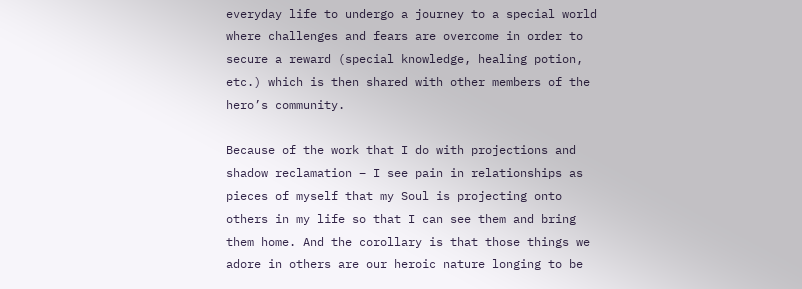everyday life to undergo a journey to a special world where challenges and fears are overcome in order to secure a reward (special knowledge, healing potion, etc.) which is then shared with other members of the hero’s community.

Because of the work that I do with projections and shadow reclamation – I see pain in relationships as pieces of myself that my Soul is projecting onto others in my life so that I can see them and bring them home. And the corollary is that those things we adore in others are our heroic nature longing to be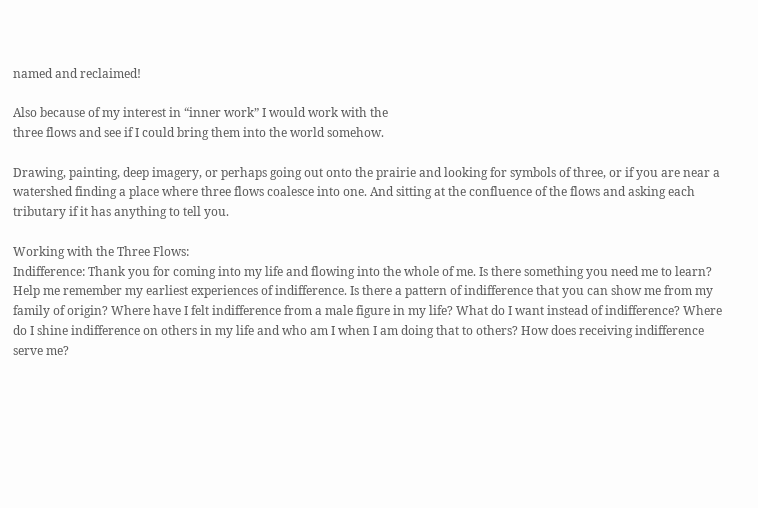named and reclaimed!

Also because of my interest in “inner work” I would work with the
three flows and see if I could bring them into the world somehow.

Drawing, painting, deep imagery, or perhaps going out onto the prairie and looking for symbols of three, or if you are near a watershed finding a place where three flows coalesce into one. And sitting at the confluence of the flows and asking each tributary if it has anything to tell you.

Working with the Three Flows:
Indifference: Thank you for coming into my life and flowing into the whole of me. Is there something you need me to learn? Help me remember my earliest experiences of indifference. Is there a pattern of indifference that you can show me from my family of origin? Where have I felt indifference from a male figure in my life? What do I want instead of indifference? Where do I shine indifference on others in my life and who am I when I am doing that to others? How does receiving indifference serve me?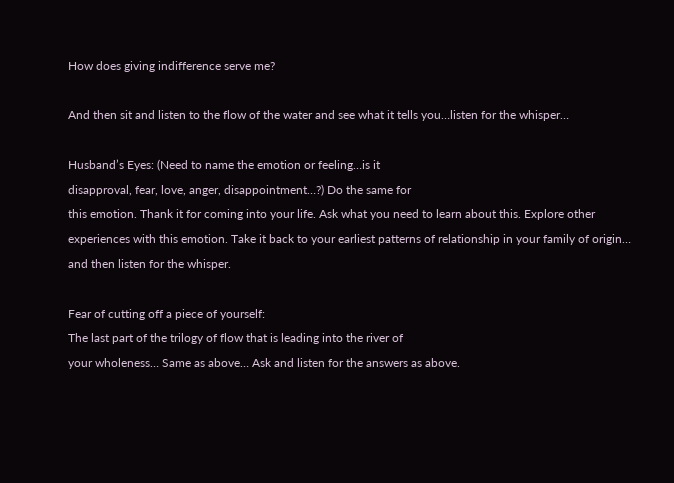How does giving indifference serve me?

And then sit and listen to the flow of the water and see what it tells you…listen for the whisper…

Husband’s Eyes: (Need to name the emotion or feeling…is it
disapproval, fear, love, anger, disappointment…?) Do the same for
this emotion. Thank it for coming into your life. Ask what you need to learn about this. Explore other experiences with this emotion. Take it back to your earliest patterns of relationship in your family of origin… and then listen for the whisper.

Fear of cutting off a piece of yourself:
The last part of the trilogy of flow that is leading into the river of
your wholeness… Same as above… Ask and listen for the answers as above.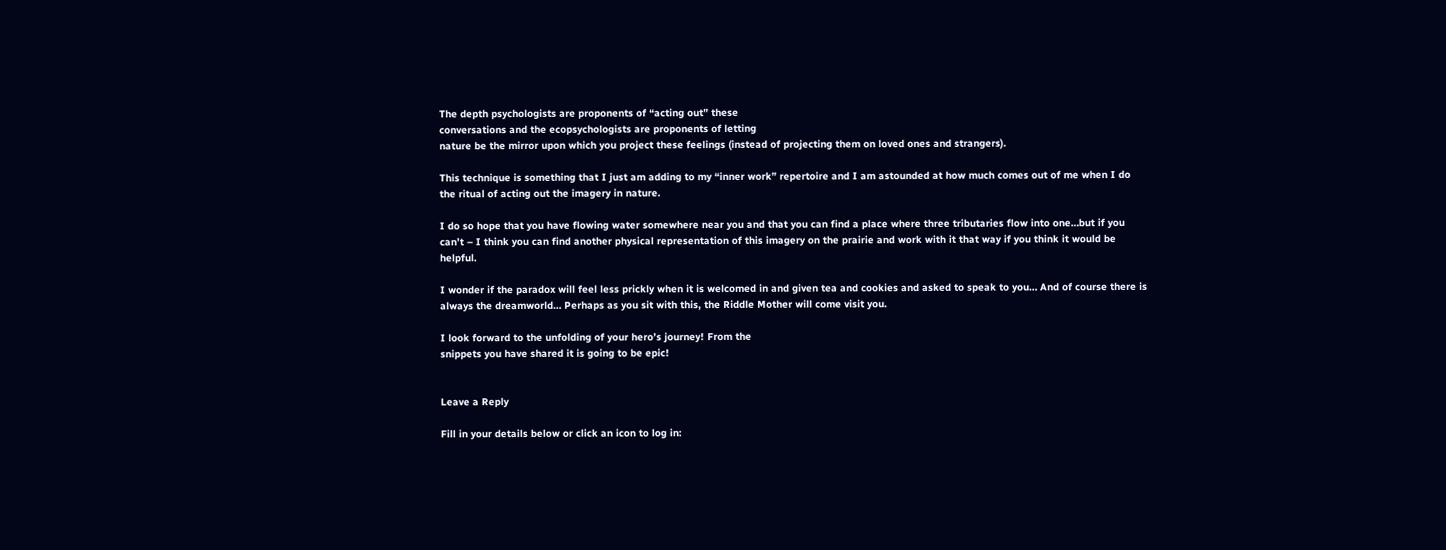The depth psychologists are proponents of “acting out” these
conversations and the ecopsychologists are proponents of letting
nature be the mirror upon which you project these feelings (instead of projecting them on loved ones and strangers).

This technique is something that I just am adding to my “inner work” repertoire and I am astounded at how much comes out of me when I do the ritual of acting out the imagery in nature.

I do so hope that you have flowing water somewhere near you and that you can find a place where three tributaries flow into one…but if you can’t – I think you can find another physical representation of this imagery on the prairie and work with it that way if you think it would be helpful.

I wonder if the paradox will feel less prickly when it is welcomed in and given tea and cookies and asked to speak to you… And of course there is always the dreamworld… Perhaps as you sit with this, the Riddle Mother will come visit you.

I look forward to the unfolding of your hero’s journey! From the
snippets you have shared it is going to be epic!


Leave a Reply

Fill in your details below or click an icon to log in: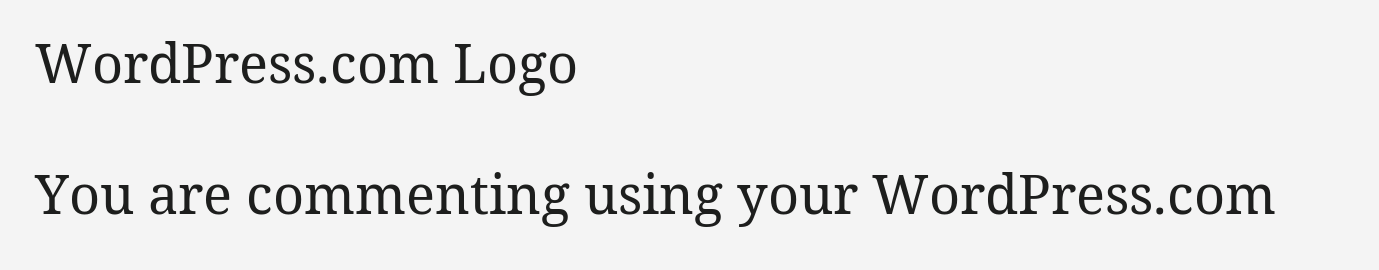WordPress.com Logo

You are commenting using your WordPress.com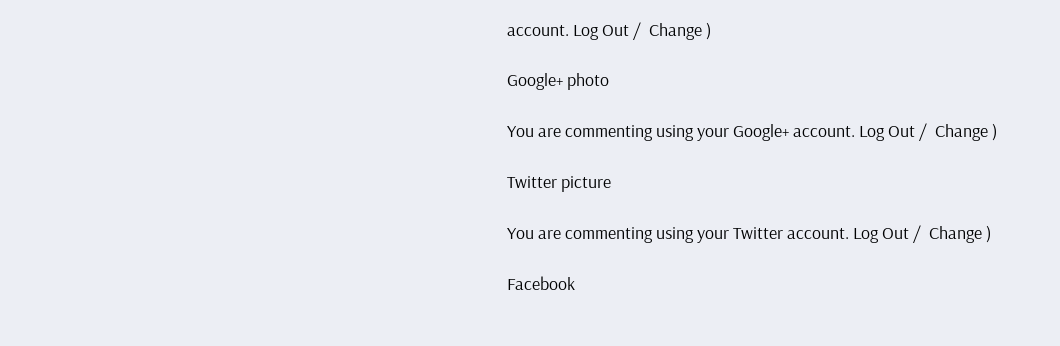account. Log Out /  Change )

Google+ photo

You are commenting using your Google+ account. Log Out /  Change )

Twitter picture

You are commenting using your Twitter account. Log Out /  Change )

Facebook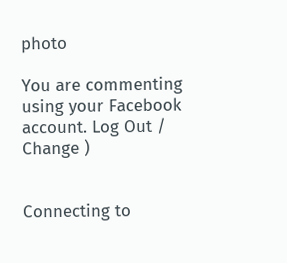photo

You are commenting using your Facebook account. Log Out /  Change )


Connecting to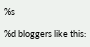%s

%d bloggers like this: